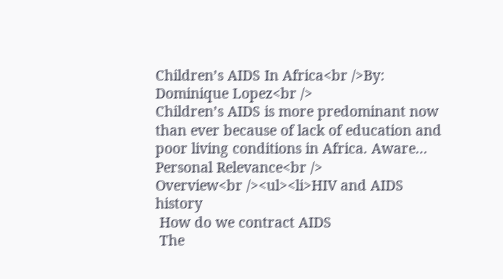Children’s AIDS In Africa<br />By: Dominique Lopez<br />
Children’s AIDS is more predominant now than ever because of lack of education and poor living conditions in Africa. Aware...
Personal Relevance<br />
Overview<br /><ul><li>HIV and AIDS history
 How do we contract AIDS
 The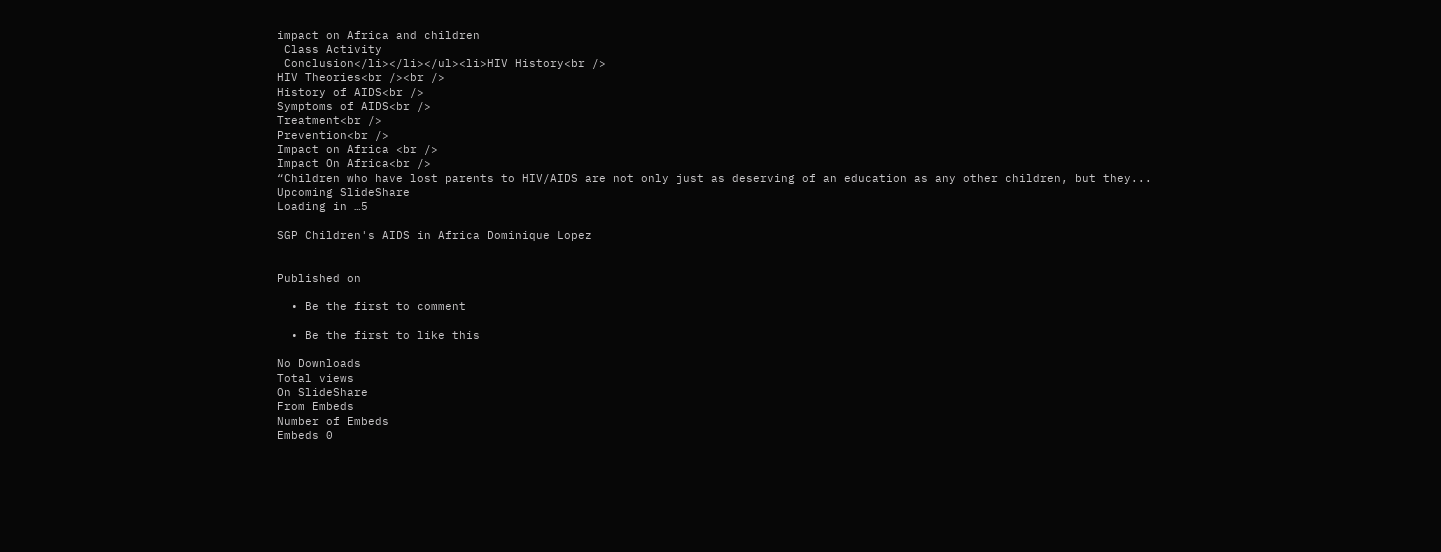impact on Africa and children
 Class Activity
 Conclusion</li></li></ul><li>HIV History<br />
HIV Theories<br /><br />
History of AIDS<br />
Symptoms of AIDS<br />
Treatment<br />
Prevention<br />
Impact on Africa <br />
Impact On Africa<br />
“Children who have lost parents to HIV/AIDS are not only just as deserving of an education as any other children, but they...
Upcoming SlideShare
Loading in …5

SGP Children's AIDS in Africa Dominique Lopez


Published on

  • Be the first to comment

  • Be the first to like this

No Downloads
Total views
On SlideShare
From Embeds
Number of Embeds
Embeds 0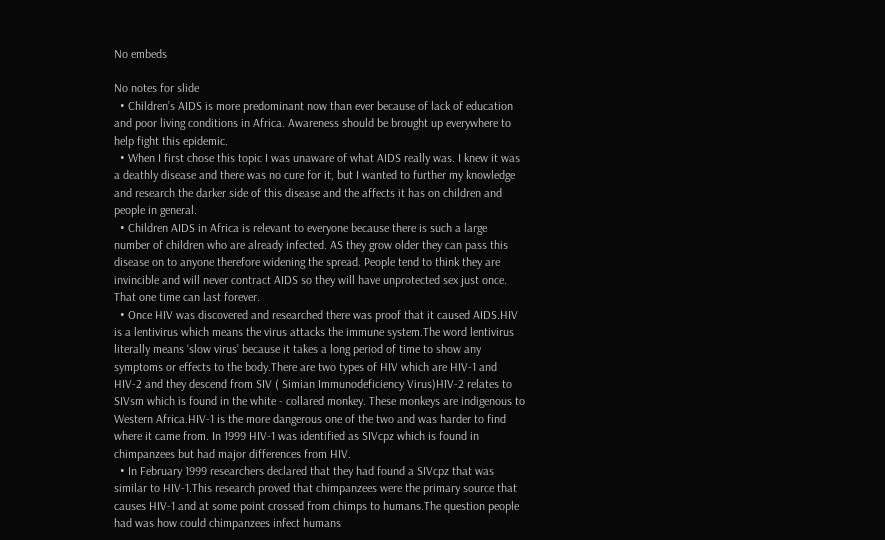No embeds

No notes for slide
  • Children’s AIDS is more predominant now than ever because of lack of education and poor living conditions in Africa. Awareness should be brought up everywhere to help fight this epidemic.
  • When I first chose this topic I was unaware of what AIDS really was. I knew it was a deathly disease and there was no cure for it, but I wanted to further my knowledge and research the darker side of this disease and the affects it has on children and people in general.
  • Children AIDS in Africa is relevant to everyone because there is such a large number of children who are already infected. AS they grow older they can pass this disease on to anyone therefore widening the spread. People tend to think they are invincible and will never contract AIDS so they will have unprotected sex just once. That one time can last forever.
  • Once HIV was discovered and researched there was proof that it caused AIDS.HIV is a lentivirus which means the virus attacks the immune system.The word lentivirus literally means ‘slow virus’ because it takes a long period of time to show any symptoms or effects to the body.There are two types of HIV which are HIV-1 and HIV-2 and they descend from SIV ( Simian Immunodeficiency Virus)HIV-2 relates to SIVsm which is found in the white - collared monkey. These monkeys are indigenous to Western Africa.HIV-1 is the more dangerous one of the two and was harder to find where it came from. In 1999 HIV-1 was identified as SIVcpz which is found in chimpanzees but had major differences from HIV.
  • In February 1999 researchers declared that they had found a SIVcpz that was similar to HIV-1.This research proved that chimpanzees were the primary source that causes HIV-1 and at some point crossed from chimps to humans.The question people had was how could chimpanzees infect humans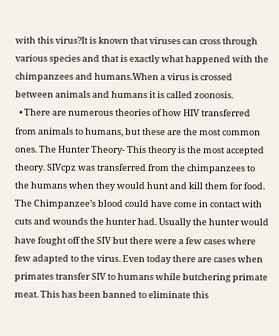with this virus?It is known that viruses can cross through various species and that is exactly what happened with the chimpanzees and humans.When a virus is crossed between animals and humans it is called zoonosis.
  • There are numerous theories of how HIV transferred from animals to humans, but these are the most common ones. The Hunter Theory- This theory is the most accepted theory. SIVcpz was transferred from the chimpanzees to the humans when they would hunt and kill them for food. The Chimpanzee’s blood could have come in contact with cuts and wounds the hunter had. Usually the hunter would have fought off the SIV but there were a few cases where few adapted to the virus. Even today there are cases when primates transfer SIV to humans while butchering primate meat. This has been banned to eliminate this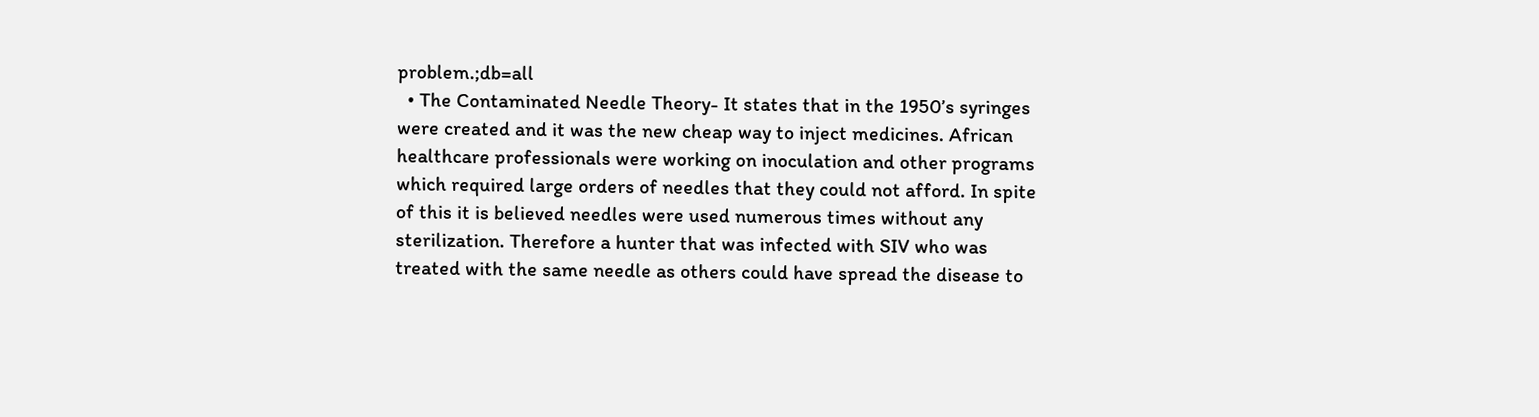problem.;db=all
  • The Contaminated Needle Theory- It states that in the 1950’s syringes were created and it was the new cheap way to inject medicines. African healthcare professionals were working on inoculation and other programs which required large orders of needles that they could not afford. In spite of this it is believed needles were used numerous times without any sterilization. Therefore a hunter that was infected with SIV who was treated with the same needle as others could have spread the disease to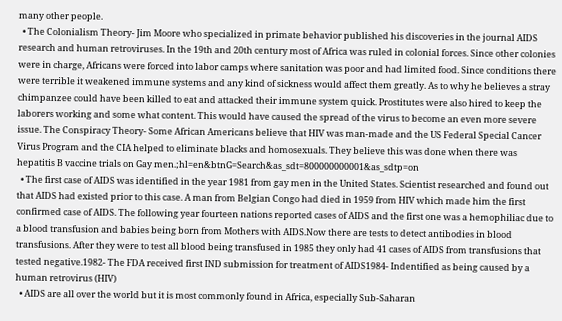many other people.
  • The Colonialism Theory- Jim Moore who specialized in primate behavior published his discoveries in the journal AIDS research and human retroviruses. In the 19th and 20th century most of Africa was ruled in colonial forces. Since other colonies were in charge, Africans were forced into labor camps where sanitation was poor and had limited food. Since conditions there were terrible it weakened immune systems and any kind of sickness would affect them greatly. As to why he believes a stray chimpanzee could have been killed to eat and attacked their immune system quick. Prostitutes were also hired to keep the laborers working and some what content. This would have caused the spread of the virus to become an even more severe issue. The Conspiracy Theory- Some African Americans believe that HIV was man-made and the US Federal Special Cancer Virus Program and the CIA helped to eliminate blacks and homosexuals. They believe this was done when there was hepatitis B vaccine trials on Gay men.;hl=en&btnG=Search&as_sdt=800000000001&as_sdtp=on
  • The first case of AIDS was identified in the year 1981 from gay men in the United States. Scientist researched and found out that AIDS had existed prior to this case. A man from Belgian Congo had died in 1959 from HIV which made him the first confirmed case of AIDS. The following year fourteen nations reported cases of AIDS and the first one was a hemophiliac due to a blood transfusion and babies being born from Mothers with AIDS.Now there are tests to detect antibodies in blood transfusions. After they were to test all blood being transfused in 1985 they only had 41 cases of AIDS from transfusions that tested negative.1982- The FDA received first IND submission for treatment of AIDS1984- Indentified as being caused by a human retrovirus (HIV)
  • AIDS are all over the world but it is most commonly found in Africa, especially Sub-Saharan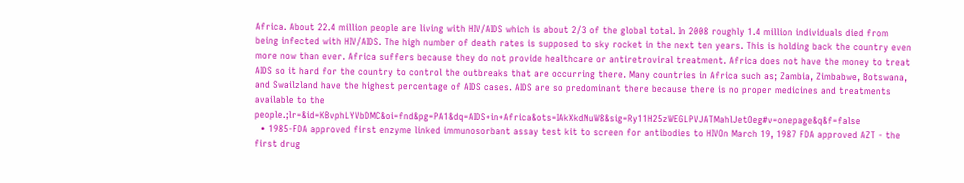Africa. About 22.4 million people are living with HIV/AIDS which is about 2/3 of the global total. In 2008 roughly 1.4 million individuals died from being infected with HIV/AIDS. The high number of death rates is supposed to sky rocket in the next ten years. This is holding back the country even more now than ever. Africa suffers because they do not provide healthcare or antiretroviral treatment. Africa does not have the money to treat AIDS so it hard for the country to control the outbreaks that are occurring there. Many countries in Africa such as; Zambia, Zimbabwe, Botswana, and Swailzland have the highest percentage of AIDS cases. AIDS are so predominant there because there is no proper medicines and treatments available to the people.;lr=&id=KBvphLYVbDMC&oi=fnd&pg=PA1&dq=AIDS+in+Africa&ots=IAkXkdNuW8&sig=Ry11H25zWEGLPVJATMahlJetOeg#v=onepage&q&f=false
  • 1985-FDA approved first enzyme linked immunosorbant assay test kit to screen for antibodies to HIVOn March 19, 1987 FDA approved AZT - the first drug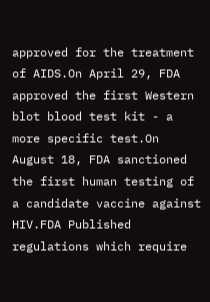approved for the treatment of AIDS.On April 29, FDA approved the first Western blot blood test kit - a more specific test.On August 18, FDA sanctioned the first human testing of a candidate vaccine against HIV.FDA Published regulations which require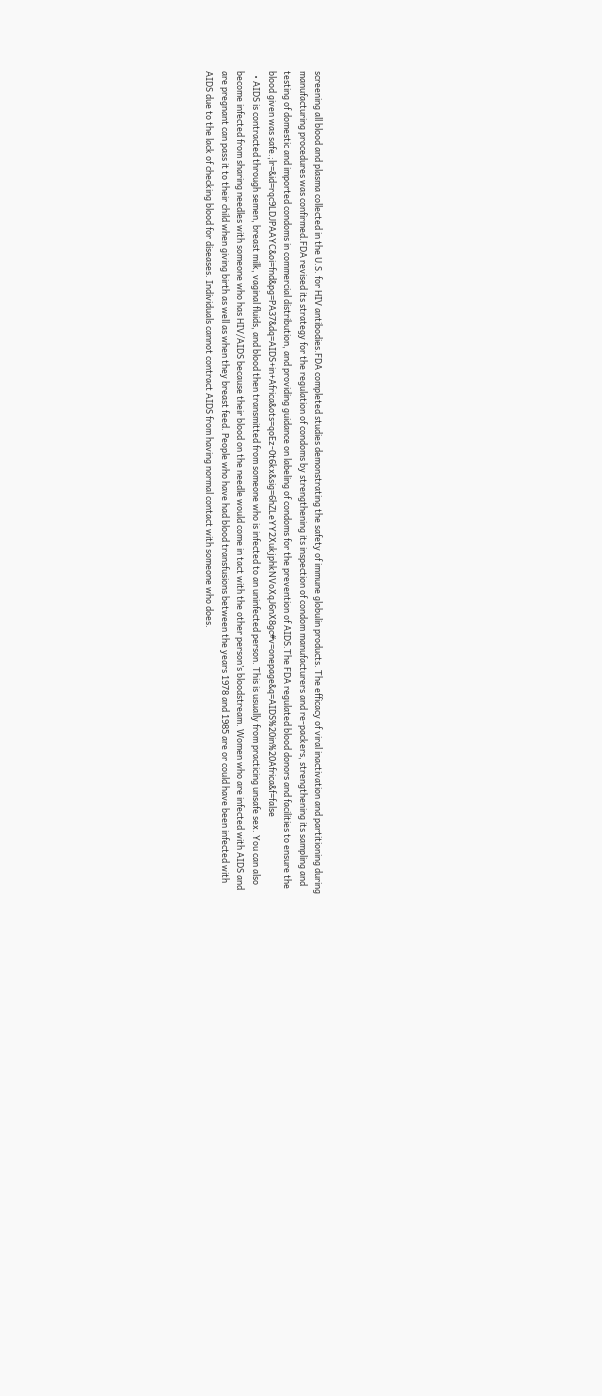screening all blood and plasma collected in the U.S. for HIV antibodies.FDA completed studies demonstrating the safety of immune globulin products. The efficacy of viral inactivation and partitioning during manufacturing procedures was confirmed.FDA revised its strategy for the regulation of condoms by strengthening its inspection of condom manufacturers and re-packers, strengthening its sampling and testing of domestic and imported condoms in commercial distribution, and providing guidance on labeling of condoms for the prevention of AIDS.The FDA regulated blood donors and facilities to ensure the blood given was safe.;lr=&id=rqc9LDJPAAYC&oi=fnd&pg=PA37&dq=AIDS+in+Africa&ots=qoEz-0t6kx&sig=6hZLeYY2XukjphkNVoXqJ6nX8gc#v=onepage&q=AIDS%20in%20Africa&f=false
  • AIDS is contracted through semen, breast milk, vaginal fluids, and blood then transmitted from someone who is infected to an uninfected person. This is usually from practicing unsafe sex. You can also become infected from sharing needles with someone who has HIV/AIDS because their blood on the needle would come in tact with the other person’s bloodstream. Women who are infected with AIDS and are pregnant can pass it to their child when giving birth as well as when they breast feed. People who have had blood transfusions between the years 1978 and 1985 are or could have been infected with AIDS due to the lack of checking blood for diseases. Individuals cannot contract AIDS from having normal contact with someone who does.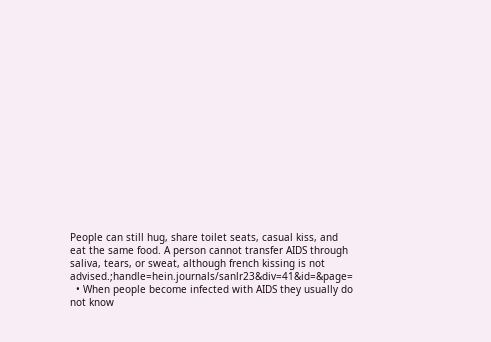People can still hug, share toilet seats, casual kiss, and eat the same food. A person cannot transfer AIDS through saliva, tears, or sweat, although french kissing is not advised.;handle=hein.journals/sanlr23&div=41&id=&page=
  • When people become infected with AIDS they usually do not know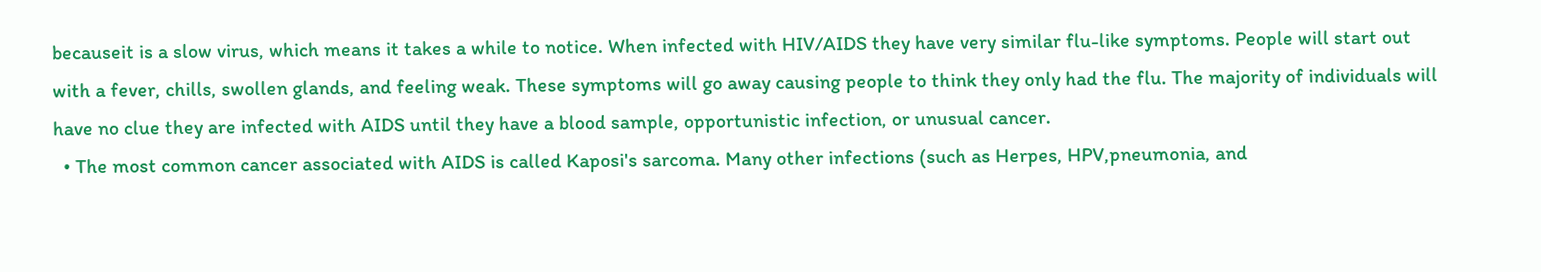becauseit is a slow virus, which means it takes a while to notice. When infected with HIV/AIDS they have very similar flu-like symptoms. People will start out with a fever, chills, swollen glands, and feeling weak. These symptoms will go away causing people to think they only had the flu. The majority of individuals will have no clue they are infected with AIDS until they have a blood sample, opportunistic infection, or unusual cancer.
  • The most common cancer associated with AIDS is called Kaposi's sarcoma. Many other infections (such as Herpes, HPV,pneumonia, and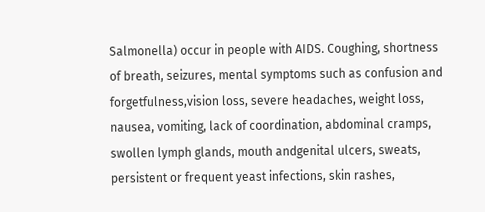Salmonella) occur in people with AIDS. Coughing, shortness of breath, seizures, mental symptoms such as confusion and forgetfulness,vision loss, severe headaches, weight loss, nausea, vomiting, lack of coordination, abdominal cramps, swollen lymph glands, mouth andgenital ulcers, sweats, persistent or frequent yeast infections, skin rashes,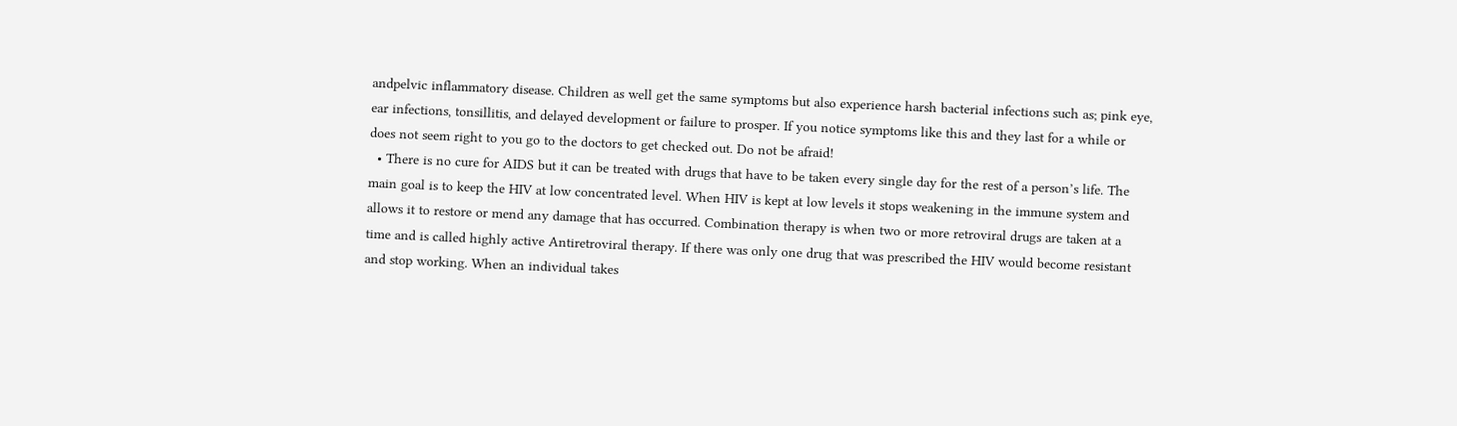andpelvic inflammatory disease. Children as well get the same symptoms but also experience harsh bacterial infections such as; pink eye, ear infections, tonsillitis, and delayed development or failure to prosper. If you notice symptoms like this and they last for a while or does not seem right to you go to the doctors to get checked out. Do not be afraid!
  • There is no cure for AIDS but it can be treated with drugs that have to be taken every single day for the rest of a person’s life. The main goal is to keep the HIV at low concentrated level. When HIV is kept at low levels it stops weakening in the immune system and allows it to restore or mend any damage that has occurred. Combination therapy is when two or more retroviral drugs are taken at a time and is called highly active Antiretroviral therapy. If there was only one drug that was prescribed the HIV would become resistant and stop working. When an individual takes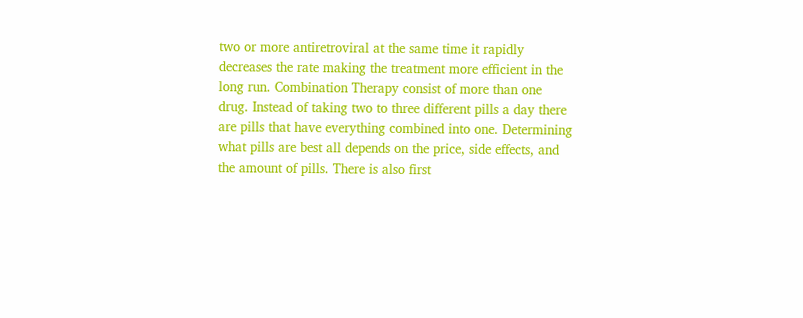two or more antiretroviral at the same time it rapidly decreases the rate making the treatment more efficient in the long run. Combination Therapy consist of more than one drug. Instead of taking two to three different pills a day there are pills that have everything combined into one. Determining what pills are best all depends on the price, side effects, and the amount of pills. There is also first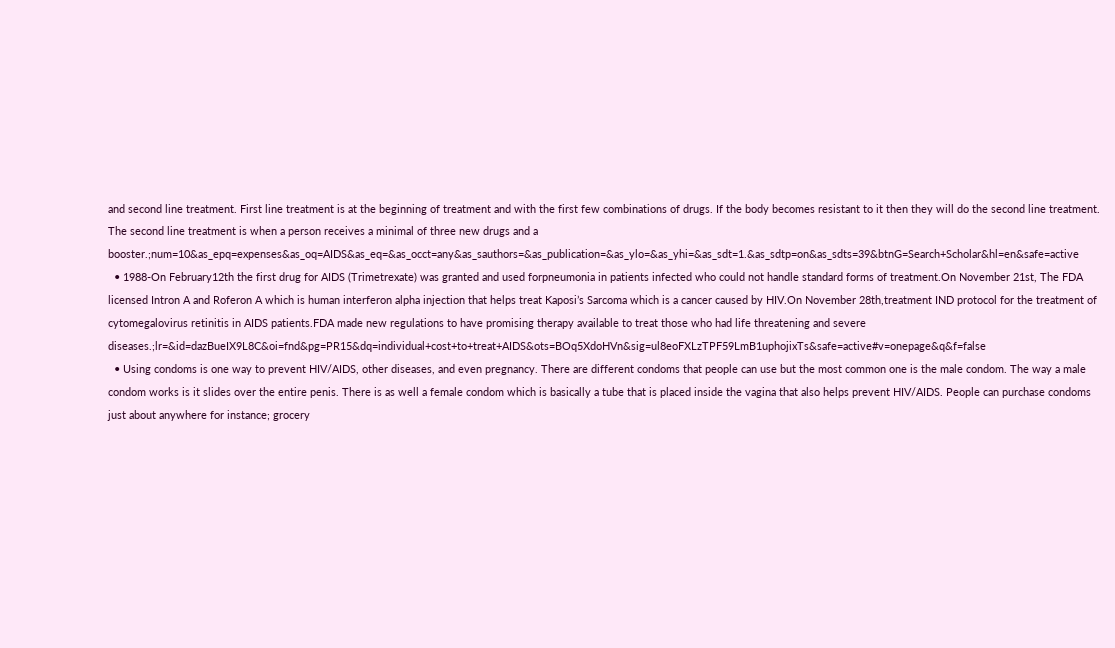and second line treatment. First line treatment is at the beginning of treatment and with the first few combinations of drugs. If the body becomes resistant to it then they will do the second line treatment. The second line treatment is when a person receives a minimal of three new drugs and a booster.;num=10&as_epq=expenses&as_oq=AIDS&as_eq=&as_occt=any&as_sauthors=&as_publication=&as_ylo=&as_yhi=&as_sdt=1.&as_sdtp=on&as_sdts=39&btnG=Search+Scholar&hl=en&safe=active
  • 1988-On February12th the first drug for AIDS (Trimetrexate) was granted and used forpneumonia in patients infected who could not handle standard forms of treatment.On November 21st, The FDA licensed Intron A and Roferon A which is human interferon alpha injection that helps treat Kaposi’s Sarcoma which is a cancer caused by HIV.On November 28th,treatment IND protocol for the treatment of cytomegalovirus retinitis in AIDS patients.FDA made new regulations to have promising therapy available to treat those who had life threatening and severe diseases.;lr=&id=dazBueIX9L8C&oi=fnd&pg=PR15&dq=individual+cost+to+treat+AIDS&ots=BOq5XdoHVn&sig=ul8eoFXLzTPF59LmB1uphojixTs&safe=active#v=onepage&q&f=false
  • Using condoms is one way to prevent HIV/AIDS, other diseases, and even pregnancy. There are different condoms that people can use but the most common one is the male condom. The way a male condom works is it slides over the entire penis. There is as well a female condom which is basically a tube that is placed inside the vagina that also helps prevent HIV/AIDS. People can purchase condoms just about anywhere for instance; grocery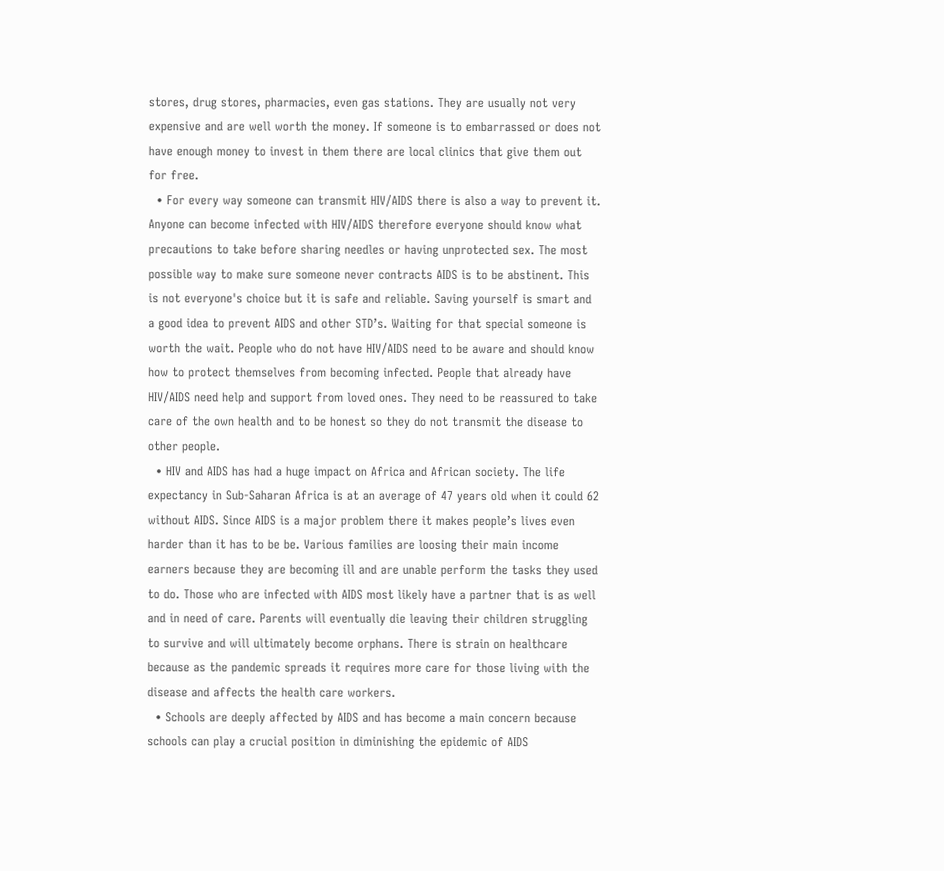stores, drug stores, pharmacies, even gas stations. They are usually not very expensive and are well worth the money. If someone is to embarrassed or does not have enough money to invest in them there are local clinics that give them out for free.
  • For every way someone can transmit HIV/AIDS there is also a way to prevent it. Anyone can become infected with HIV/AIDS therefore everyone should know what precautions to take before sharing needles or having unprotected sex. The most possible way to make sure someone never contracts AIDS is to be abstinent. This is not everyone's choice but it is safe and reliable. Saving yourself is smart and a good idea to prevent AIDS and other STD’s. Waiting for that special someone is worth the wait. People who do not have HIV/AIDS need to be aware and should know how to protect themselves from becoming infected. People that already have HIV/AIDS need help and support from loved ones. They need to be reassured to take care of the own health and to be honest so they do not transmit the disease to other people.
  • HIV and AIDS has had a huge impact on Africa and African society. The life expectancy in Sub-Saharan Africa is at an average of 47 years old when it could 62 without AIDS. Since AIDS is a major problem there it makes people’s lives even harder than it has to be be. Various families are loosing their main income earners because they are becoming ill and are unable perform the tasks they used to do. Those who are infected with AIDS most likely have a partner that is as well and in need of care. Parents will eventually die leaving their children struggling to survive and will ultimately become orphans. There is strain on healthcare because as the pandemic spreads it requires more care for those living with the disease and affects the health care workers.
  • Schools are deeply affected by AIDS and has become a main concern because schools can play a crucial position in diminishing the epidemic of AIDS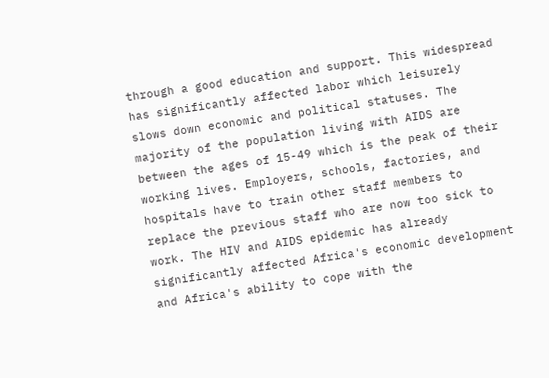through a good education and support. This widespread has significantly affected labor which leisurely slows down economic and political statuses. The majority of the population living with AIDS are between the ages of 15-49 which is the peak of their working lives. Employers, schools, factories, and hospitals have to train other staff members to replace the previous staff who are now too sick to work. The HIV and AIDS epidemic has already significantly affected Africa's economic development and Africa's ability to cope with the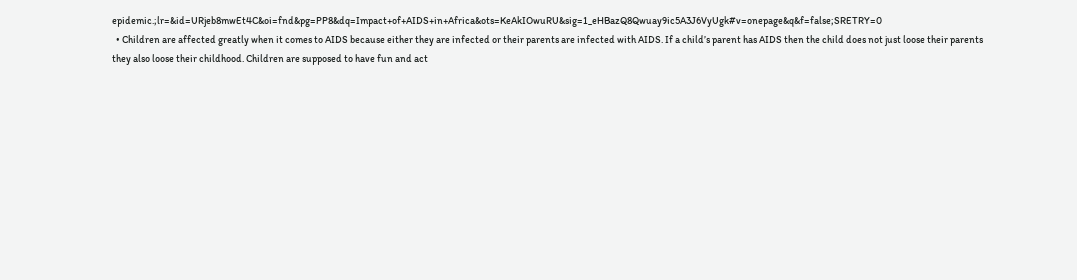epidemic.;lr=&id=URjeb8mwEt4C&oi=fnd&pg=PP8&dq=Impact+of+AIDS+in+Africa&ots=KeAkIOwuRU&sig=1_eHBazQ8Qwuay9ic5A3J6VyUgk#v=onepage&q&f=false;SRETRY=0
  • Children are affected greatly when it comes to AIDS because either they are infected or their parents are infected with AIDS. If a child’s parent has AIDS then the child does not just loose their parents they also loose their childhood. Children are supposed to have fun and act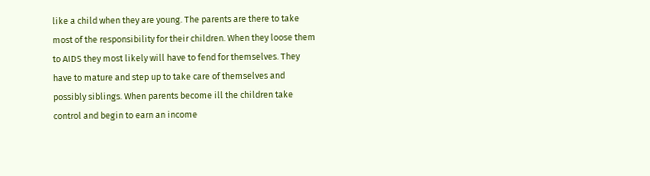like a child when they are young. The parents are there to take most of the responsibility for their children. When they loose them to AIDS they most likely will have to fend for themselves. They have to mature and step up to take care of themselves and possibly siblings. When parents become ill the children take control and begin to earn an income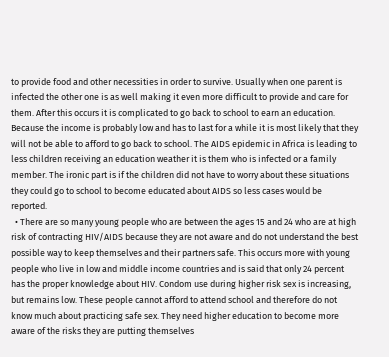to provide food and other necessities in order to survive. Usually when one parent is infected the other one is as well making it even more difficult to provide and care for them. After this occurs it is complicated to go back to school to earn an education. Because the income is probably low and has to last for a while it is most likely that they will not be able to afford to go back to school. The AIDS epidemic in Africa is leading to less children receiving an education weather it is them who is infected or a family member. The ironic part is if the children did not have to worry about these situations they could go to school to become educated about AIDS so less cases would be reported.
  • There are so many young people who are between the ages 15 and 24 who are at high risk of contracting HIV/AIDS because they are not aware and do not understand the best possible way to keep themselves and their partners safe. This occurs more with young people who live in low and middle income countries and is said that only 24 percent has the proper knowledge about HIV. Condom use during higher risk sex is increasing, but remains low. These people cannot afford to attend school and therefore do not know much about practicing safe sex. They need higher education to become more aware of the risks they are putting themselves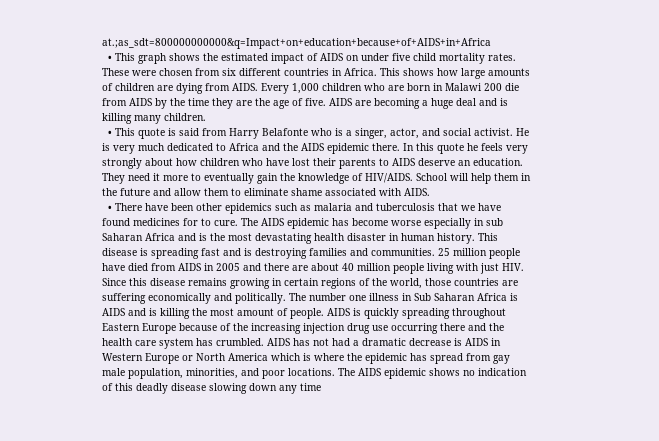at.;as_sdt=800000000000&q=Impact+on+education+because+of+AIDS+in+Africa
  • This graph shows the estimated impact of AIDS on under five child mortality rates. These were chosen from six different countries in Africa. This shows how large amounts of children are dying from AIDS. Every 1,000 children who are born in Malawi 200 die from AIDS by the time they are the age of five. AIDS are becoming a huge deal and is killing many children.
  • This quote is said from Harry Belafonte who is a singer, actor, and social activist. He is very much dedicated to Africa and the AIDS epidemic there. In this quote he feels very strongly about how children who have lost their parents to AIDS deserve an education. They need it more to eventually gain the knowledge of HIV/AIDS. School will help them in the future and allow them to eliminate shame associated with AIDS.
  • There have been other epidemics such as malaria and tuberculosis that we have found medicines for to cure. The AIDS epidemic has become worse especially in sub Saharan Africa and is the most devastating health disaster in human history. This disease is spreading fast and is destroying families and communities. 25 million people have died from AIDS in 2005 and there are about 40 million people living with just HIV. Since this disease remains growing in certain regions of the world, those countries are suffering economically and politically. The number one illness in Sub Saharan Africa is AIDS and is killing the most amount of people. AIDS is quickly spreading throughout Eastern Europe because of the increasing injection drug use occurring there and the health care system has crumbled. AIDS has not had a dramatic decrease is AIDS in Western Europe or North America which is where the epidemic has spread from gay male population, minorities, and poor locations. The AIDS epidemic shows no indication of this deadly disease slowing down any time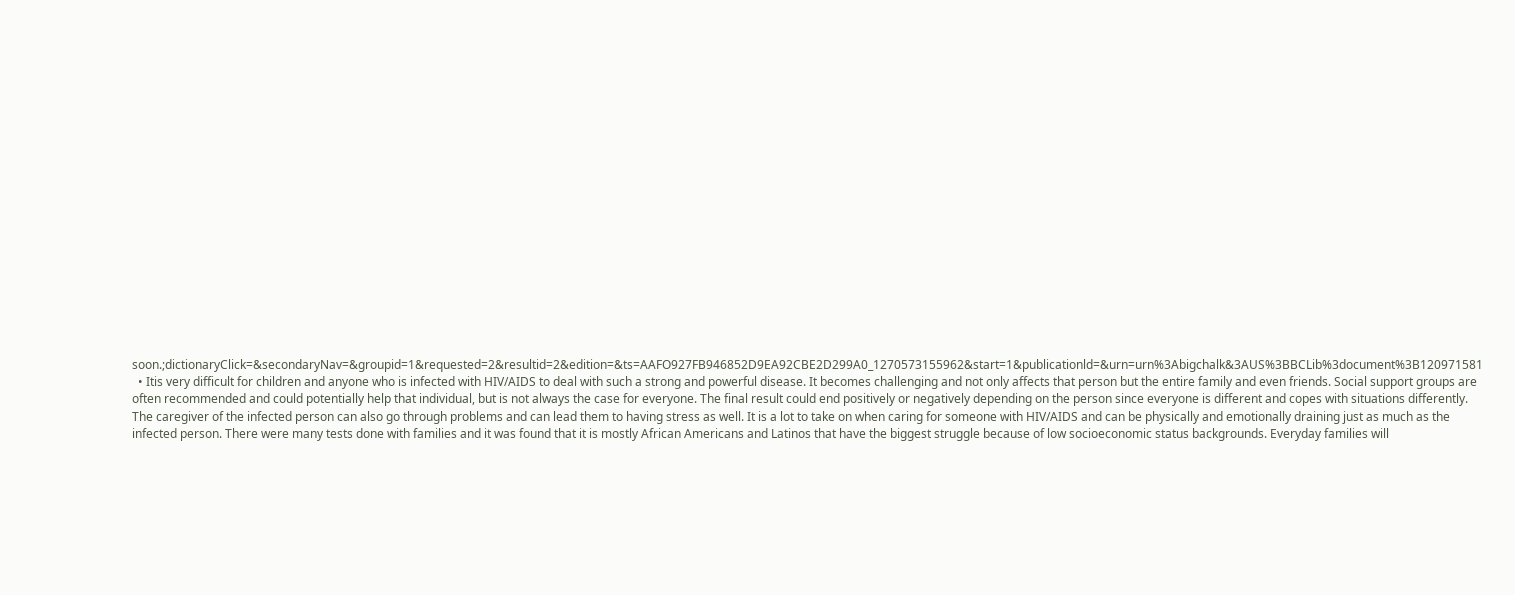soon.;dictionaryClick=&secondaryNav=&groupid=1&requested=2&resultid=2&edition=&ts=AAFO927FB946852D9EA92CBE2D299A0_1270573155962&start=1&publicationld=&urn=urn%3Abigchalk&3AUS%3BBCLib%3document%3B120971581
  • Itis very difficult for children and anyone who is infected with HIV/AIDS to deal with such a strong and powerful disease. It becomes challenging and not only affects that person but the entire family and even friends. Social support groups are often recommended and could potentially help that individual, but is not always the case for everyone. The final result could end positively or negatively depending on the person since everyone is different and copes with situations differently. The caregiver of the infected person can also go through problems and can lead them to having stress as well. It is a lot to take on when caring for someone with HIV/AIDS and can be physically and emotionally draining just as much as the infected person. There were many tests done with families and it was found that it is mostly African Americans and Latinos that have the biggest struggle because of low socioeconomic status backgrounds. Everyday families will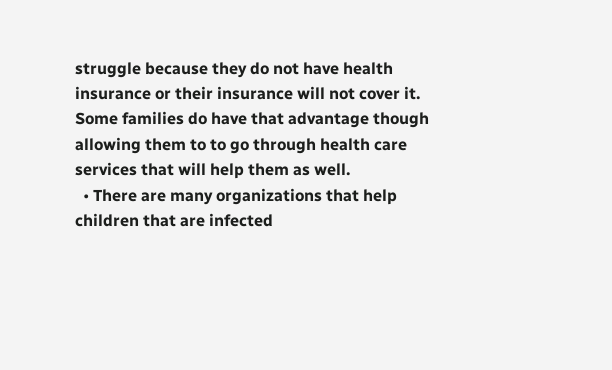struggle because they do not have health insurance or their insurance will not cover it. Some families do have that advantage though allowing them to to go through health care services that will help them as well.
  • There are many organizations that help children that are infected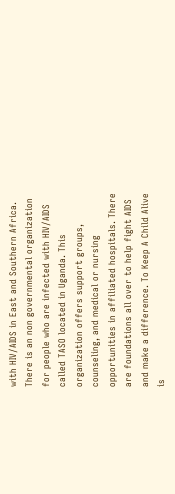with HIV/AIDS in East and Southern Africa. There is an non governmental organization for people who are infected with HIV/AIDS called TASO located in Uganda. This organization offers support groups, counseling, and medical or nursing opportunities in affiliated hospitals. There are foundations all over to help fight AIDS and make a difference. To Keep A Child Alive is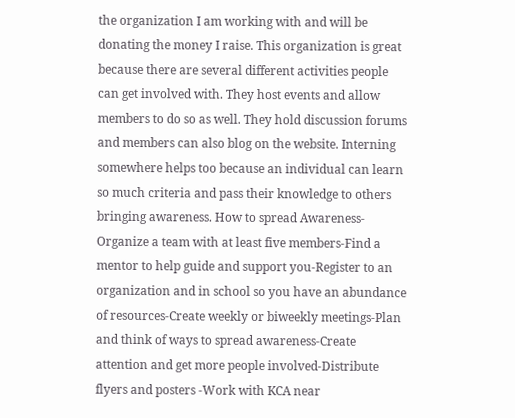the organization I am working with and will be donating the money I raise. This organization is great because there are several different activities people can get involved with. They host events and allow members to do so as well. They hold discussion forums and members can also blog on the website. Interning somewhere helps too because an individual can learn so much criteria and pass their knowledge to others bringing awareness. How to spread Awareness-Organize a team with at least five members-Find a mentor to help guide and support you-Register to an organization and in school so you have an abundance of resources-Create weekly or biweekly meetings-Plan and think of ways to spread awareness-Create attention and get more people involved-Distribute flyers and posters -Work with KCA near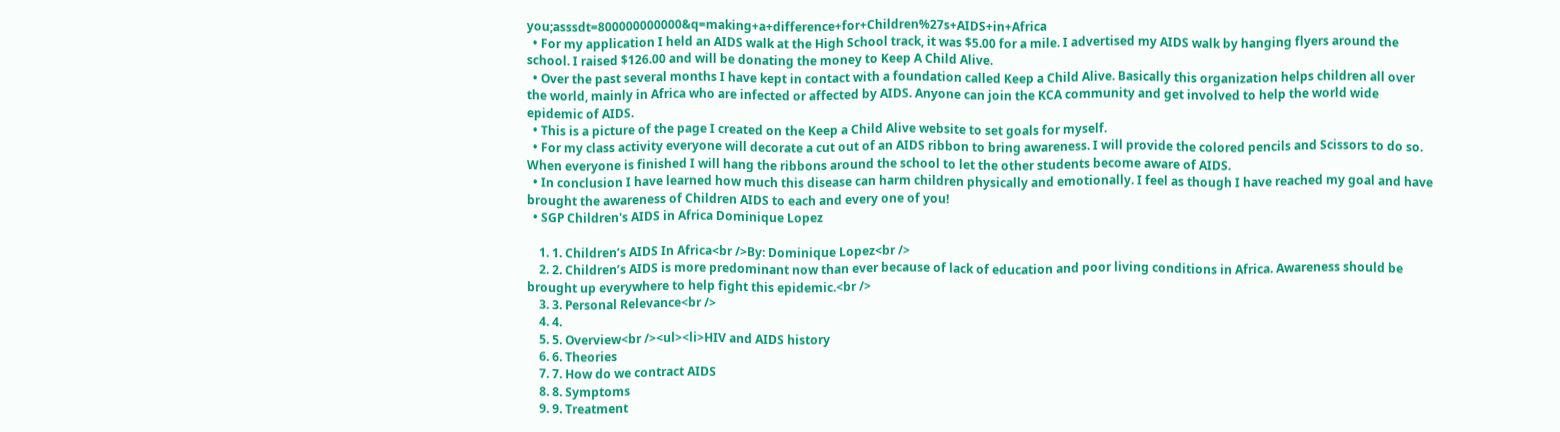you;asssdt=800000000000&q=making+a+difference+for+Children%27s+AIDS+in+Africa
  • For my application I held an AIDS walk at the High School track, it was $5.00 for a mile. I advertised my AIDS walk by hanging flyers around the school. I raised $126.00 and will be donating the money to Keep A Child Alive.
  • Over the past several months I have kept in contact with a foundation called Keep a Child Alive. Basically this organization helps children all over the world, mainly in Africa who are infected or affected by AIDS. Anyone can join the KCA community and get involved to help the world wide epidemic of AIDS.
  • This is a picture of the page I created on the Keep a Child Alive website to set goals for myself.
  • For my class activity everyone will decorate a cut out of an AIDS ribbon to bring awareness. I will provide the colored pencils and Scissors to do so. When everyone is finished I will hang the ribbons around the school to let the other students become aware of AIDS.
  • In conclusion I have learned how much this disease can harm children physically and emotionally. I feel as though I have reached my goal and have brought the awareness of Children AIDS to each and every one of you!
  • SGP Children's AIDS in Africa Dominique Lopez

    1. 1. Children’s AIDS In Africa<br />By: Dominique Lopez<br />
    2. 2. Children’s AIDS is more predominant now than ever because of lack of education and poor living conditions in Africa. Awareness should be brought up everywhere to help fight this epidemic.<br />
    3. 3. Personal Relevance<br />
    4. 4.
    5. 5. Overview<br /><ul><li>HIV and AIDS history
    6. 6. Theories
    7. 7. How do we contract AIDS
    8. 8. Symptoms
    9. 9. Treatment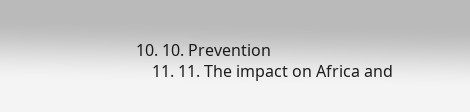10. 10. Prevention
    11. 11. The impact on Africa and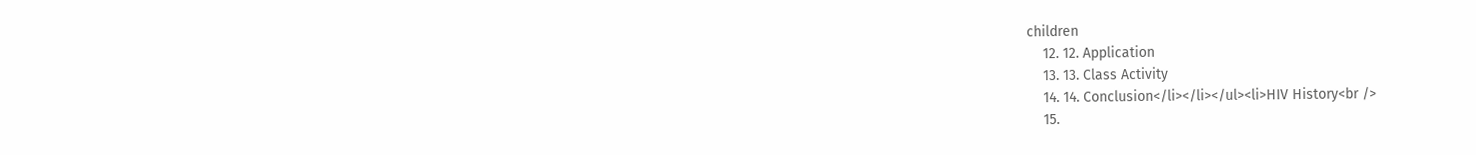children
    12. 12. Application
    13. 13. Class Activity
    14. 14. Conclusion</li></li></ul><li>HIV History<br />
    15.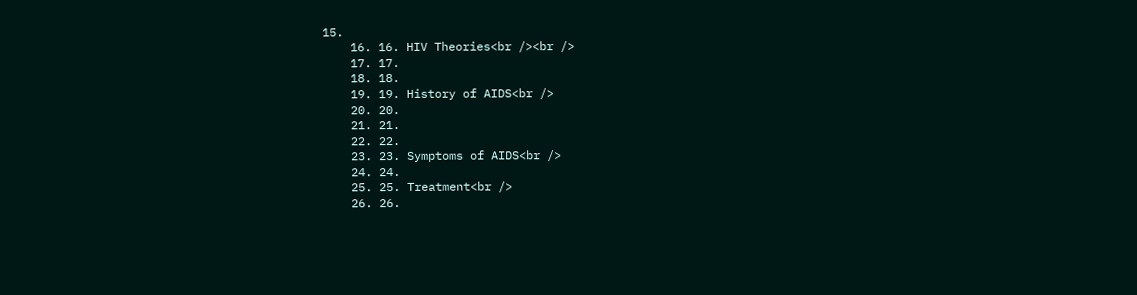15.
    16. 16. HIV Theories<br /><br />
    17. 17.
    18. 18.
    19. 19. History of AIDS<br />
    20. 20.
    21. 21.
    22. 22.
    23. 23. Symptoms of AIDS<br />
    24. 24.
    25. 25. Treatment<br />
    26. 26.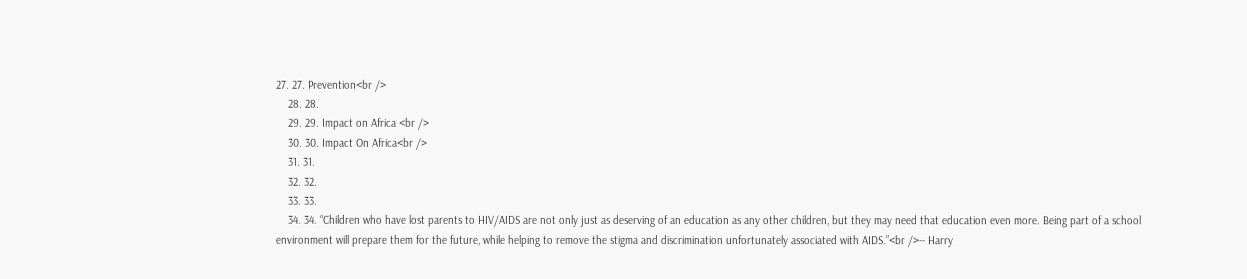27. 27. Prevention<br />
    28. 28.
    29. 29. Impact on Africa <br />
    30. 30. Impact On Africa<br />
    31. 31.
    32. 32.
    33. 33.
    34. 34. “Children who have lost parents to HIV/AIDS are not only just as deserving of an education as any other children, but they may need that education even more. Being part of a school environment will prepare them for the future, while helping to remove the stigma and discrimination unfortunately associated with AIDS.”<br />-- Harry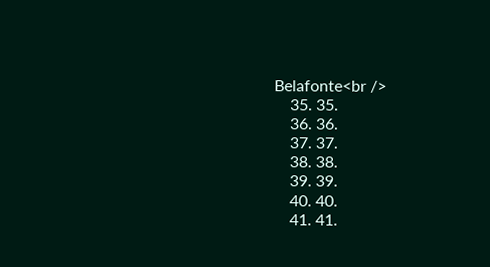Belafonte<br />
    35. 35.
    36. 36.
    37. 37.
    38. 38.
    39. 39.
    40. 40.
    41. 41.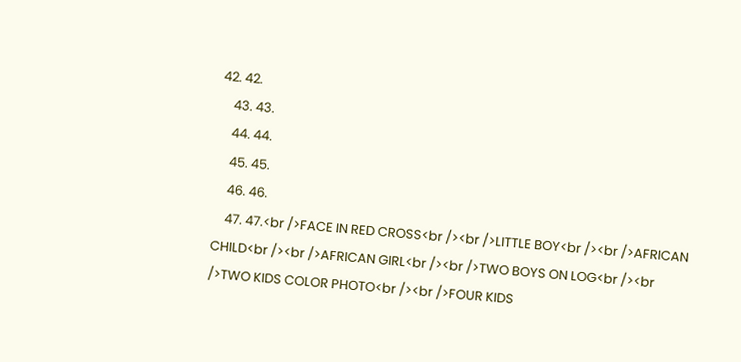42. 42.
    43. 43.
    44. 44.
    45. 45.
    46. 46.
    47. 47.<br />FACE IN RED CROSS<br /><br />LITTLE BOY<br /><br />AFRICAN CHILD<br /><br />AFRICAN GIRL<br /><br />TWO BOYS ON LOG<br /><br />TWO KIDS COLOR PHOTO<br /><br />FOUR KIDS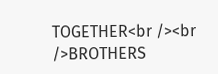TOGETHER<br /><br />BROTHERS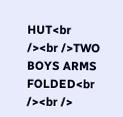HUT<br /><br />TWO BOYS ARMS FOLDED<br /><br />